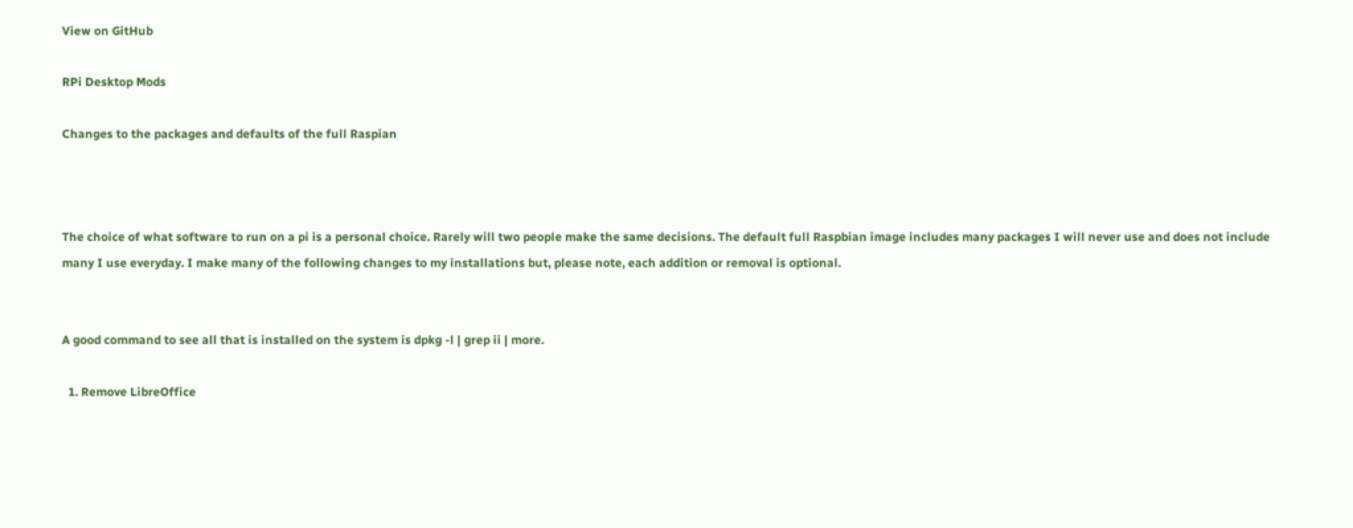View on GitHub

RPi Desktop Mods

Changes to the packages and defaults of the full Raspian



The choice of what software to run on a pi is a personal choice. Rarely will two people make the same decisions. The default full Raspbian image includes many packages I will never use and does not include many I use everyday. I make many of the following changes to my installations but, please note, each addition or removal is optional.


A good command to see all that is installed on the system is dpkg -l | grep ii | more.

  1. Remove LibreOffice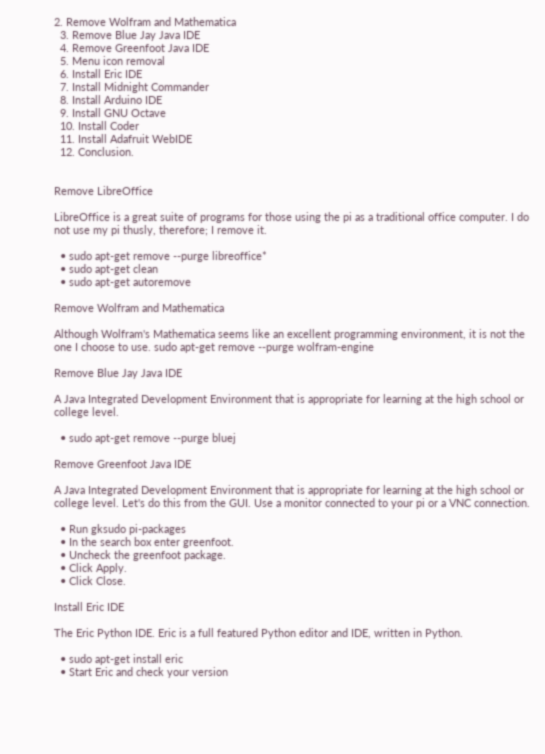2. Remove Wolfram and Mathematica
  3. Remove Blue Jay Java IDE
  4. Remove Greenfoot Java IDE
  5. Menu icon removal
  6. Install Eric IDE
  7. Install Midnight Commander
  8. Install Arduino IDE
  9. Install GNU Octave
  10. Install Coder
  11. Install Adafruit WebIDE
  12. Conclusion.


Remove LibreOffice

LibreOffice is a great suite of programs for those using the pi as a traditional office computer. I do not use my pi thusly, therefore; I remove it.

  • sudo apt-get remove --purge libreoffice*
  • sudo apt-get clean
  • sudo apt-get autoremove

Remove Wolfram and Mathematica

Although Wolfram's Mathematica seems like an excellent programming environment, it is not the one I choose to use. sudo apt-get remove --purge wolfram-engine

Remove Blue Jay Java IDE

A Java Integrated Development Environment that is appropriate for learning at the high school or college level.

  • sudo apt-get remove --purge bluej

Remove Greenfoot Java IDE

A Java Integrated Development Environment that is appropriate for learning at the high school or college level. Let's do this from the GUI. Use a monitor connected to your pi or a VNC connection.

  • Run gksudo pi-packages
  • In the search box enter greenfoot.
  • Uncheck the greenfoot package.
  • Click Apply.
  • Click Close.

Install Eric IDE

The Eric Python IDE. Eric is a full featured Python editor and IDE, written in Python.

  • sudo apt-get install eric
  • Start Eric and check your version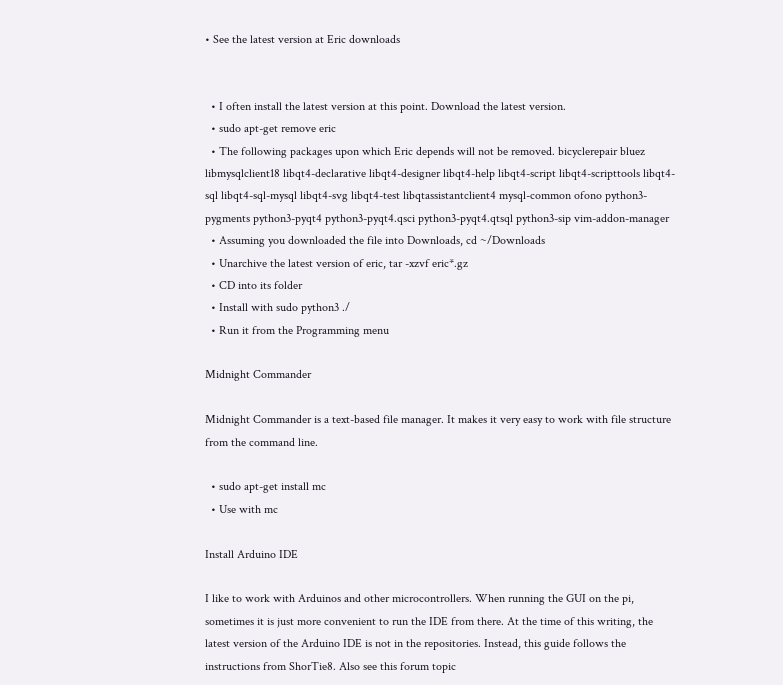• See the latest version at Eric downloads


  • I often install the latest version at this point. Download the latest version.
  • sudo apt-get remove eric
  • The following packages upon which Eric depends will not be removed. bicyclerepair bluez libmysqlclient18 libqt4-declarative libqt4-designer libqt4-help libqt4-script libqt4-scripttools libqt4-sql libqt4-sql-mysql libqt4-svg libqt4-test libqtassistantclient4 mysql-common ofono python3-pygments python3-pyqt4 python3-pyqt4.qsci python3-pyqt4.qtsql python3-sip vim-addon-manager
  • Assuming you downloaded the file into Downloads, cd ~/Downloads
  • Unarchive the latest version of eric, tar -xzvf eric*.gz
  • CD into its folder
  • Install with sudo python3 ./
  • Run it from the Programming menu

Midnight Commander

Midnight Commander is a text-based file manager. It makes it very easy to work with file structure from the command line.

  • sudo apt-get install mc
  • Use with mc

Install Arduino IDE

I like to work with Arduinos and other microcontrollers. When running the GUI on the pi, sometimes it is just more convenient to run the IDE from there. At the time of this writing, the latest version of the Arduino IDE is not in the repositories. Instead, this guide follows the instructions from ShorTie8. Also see this forum topic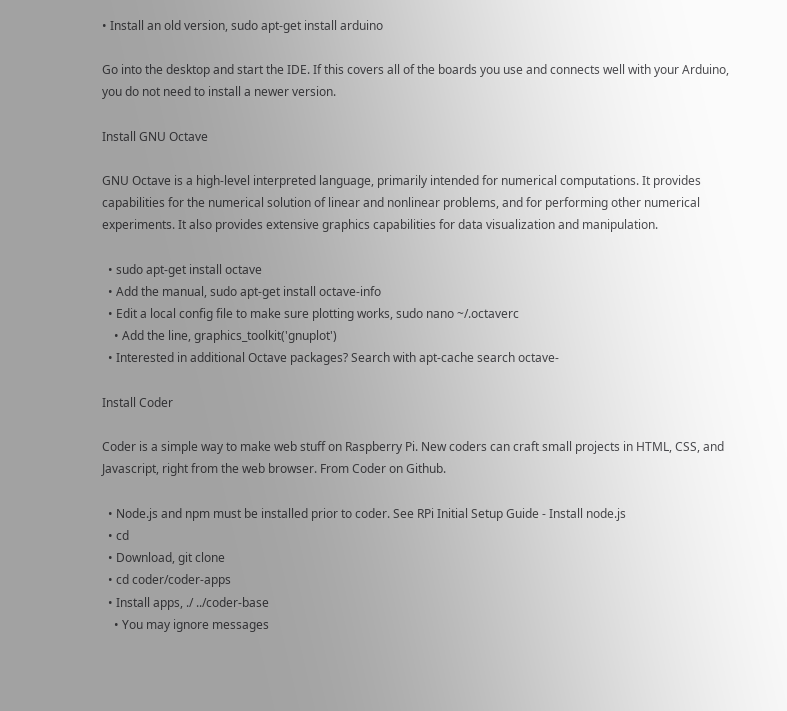• Install an old version, sudo apt-get install arduino

Go into the desktop and start the IDE. If this covers all of the boards you use and connects well with your Arduino, you do not need to install a newer version.

Install GNU Octave

GNU Octave is a high-level interpreted language, primarily intended for numerical computations. It provides capabilities for the numerical solution of linear and nonlinear problems, and for performing other numerical experiments. It also provides extensive graphics capabilities for data visualization and manipulation.

  • sudo apt-get install octave
  • Add the manual, sudo apt-get install octave-info
  • Edit a local config file to make sure plotting works, sudo nano ~/.octaverc
    • Add the line, graphics_toolkit('gnuplot')
  • Interested in additional Octave packages? Search with apt-cache search octave-

Install Coder

Coder is a simple way to make web stuff on Raspberry Pi. New coders can craft small projects in HTML, CSS, and Javascript, right from the web browser. From Coder on Github.

  • Node.js and npm must be installed prior to coder. See RPi Initial Setup Guide - Install node.js
  • cd
  • Download, git clone
  • cd coder/coder-apps
  • Install apps, ./ ../coder-base
    • You may ignore messages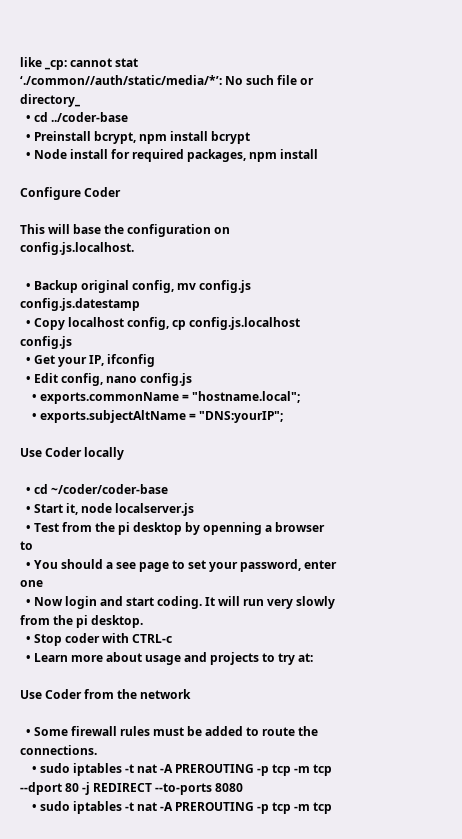like _cp: cannot stat ‘./common//auth/static/media/*’: No such file or directory_
  • cd ../coder-base
  • Preinstall bcrypt, npm install bcrypt
  • Node install for required packages, npm install

Configure Coder

This will base the configuration on config.js.localhost.

  • Backup original config, mv config.js config.js.datestamp
  • Copy localhost config, cp config.js.localhost config.js
  • Get your IP, ifconfig
  • Edit config, nano config.js
    • exports.commonName = "hostname.local";
    • exports.subjectAltName = "DNS:yourIP";

Use Coder locally

  • cd ~/coder/coder-base
  • Start it, node localserver.js
  • Test from the pi desktop by openning a browser to
  • You should a see page to set your password, enter one
  • Now login and start coding. It will run very slowly from the pi desktop.
  • Stop coder with CTRL-c
  • Learn more about usage and projects to try at:

Use Coder from the network

  • Some firewall rules must be added to route the connections.
    • sudo iptables -t nat -A PREROUTING -p tcp -m tcp --dport 80 -j REDIRECT --to-ports 8080
    • sudo iptables -t nat -A PREROUTING -p tcp -m tcp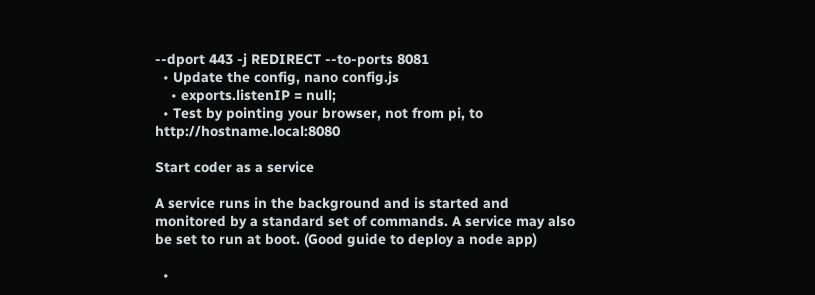--dport 443 -j REDIRECT --to-ports 8081
  • Update the config, nano config.js
    • exports.listenIP = null;
  • Test by pointing your browser, not from pi, to http://hostname.local:8080

Start coder as a service

A service runs in the background and is started and monitored by a standard set of commands. A service may also be set to run at boot. (Good guide to deploy a node app)

  •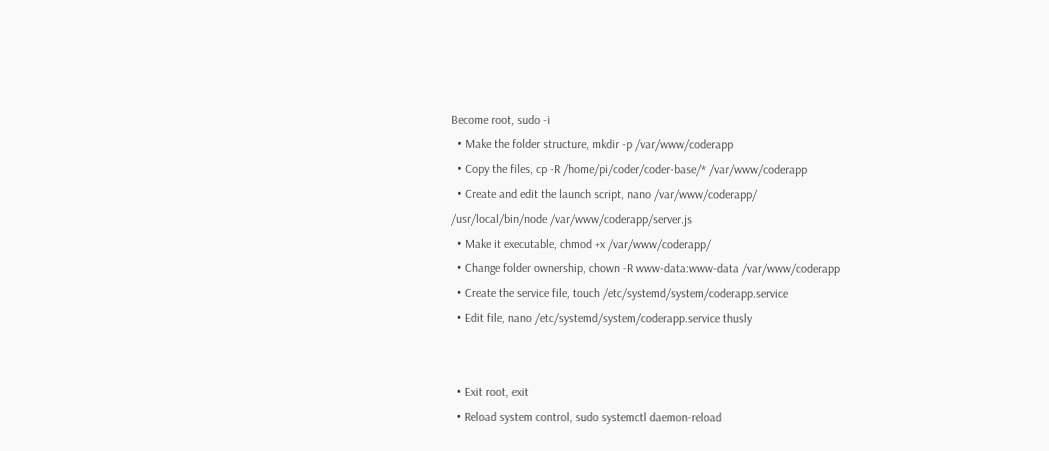Become root, sudo -i
  • Make the folder structure, mkdir -p /var/www/coderapp
  • Copy the files, cp -R /home/pi/coder/coder-base/* /var/www/coderapp
  • Create and edit the launch script, nano /var/www/coderapp/
/usr/local/bin/node /var/www/coderapp/server.js
  • Make it executable, chmod +x /var/www/coderapp/
  • Change folder ownership, chown -R www-data:www-data /var/www/coderapp
  • Create the service file, touch /etc/systemd/system/coderapp.service
  • Edit file, nano /etc/systemd/system/coderapp.service thusly


  • Exit root, exit
  • Reload system control, sudo systemctl daemon-reload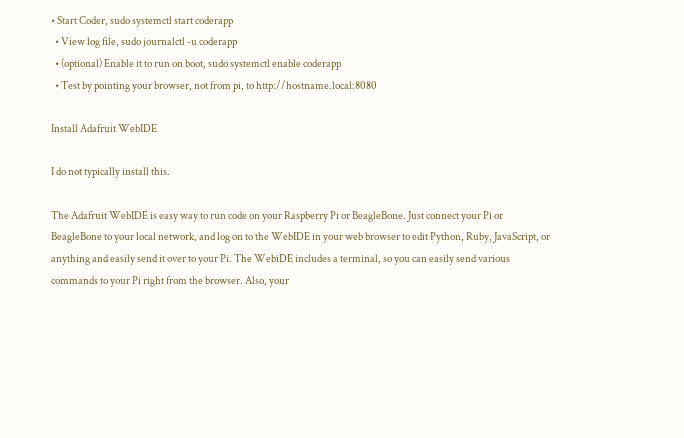• Start Coder, sudo systemctl start coderapp
  • View log file, sudo journalctl -u coderapp
  • (optional) Enable it to run on boot, sudo systemctl enable coderapp
  • Test by pointing your browser, not from pi, to http://hostname.local:8080

Install Adafruit WebIDE

I do not typically install this.

The Adafruit WebIDE is easy way to run code on your Raspberry Pi or BeagleBone. Just connect your Pi or BeagleBone to your local network, and log on to the WebIDE in your web browser to edit Python, Ruby, JavaScript, or anything and easily send it over to your Pi. The WebiDE includes a terminal, so you can easily send various commands to your Pi right from the browser. Also, your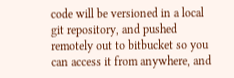code will be versioned in a local git repository, and pushed remotely out to bitbucket so you can access it from anywhere, and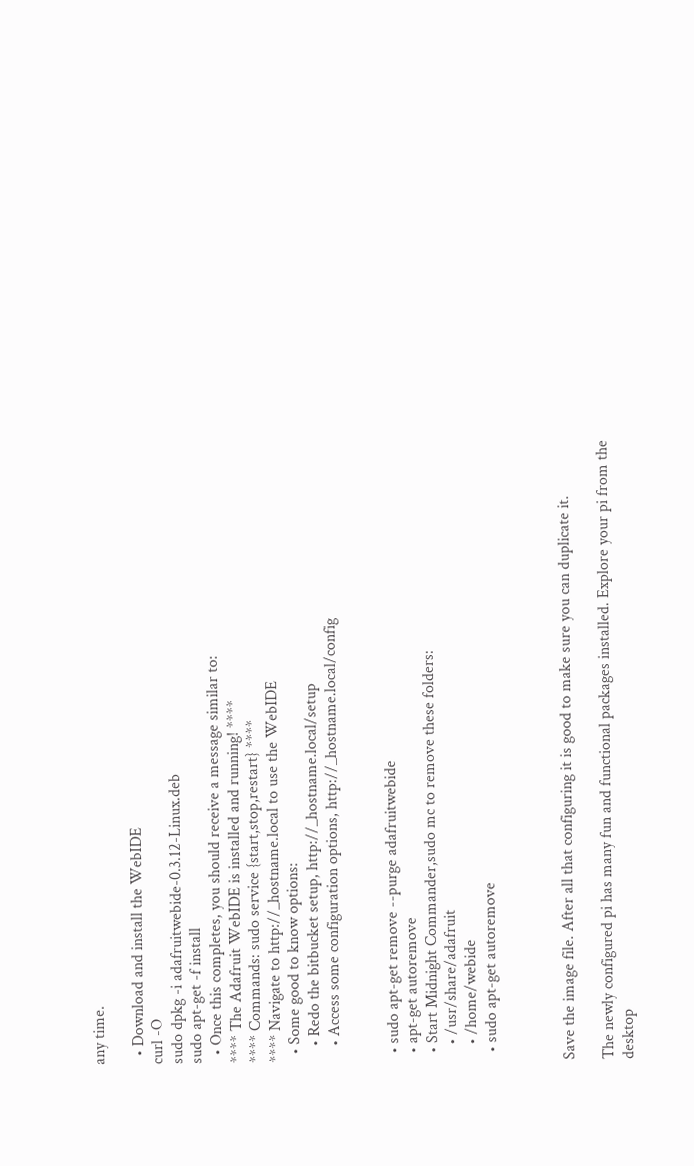any time.

  • Download and install the WebIDE
curl -O
sudo dpkg -i adafruitwebide-0.3.12-Linux.deb
sudo apt-get -f install
  • Once this completes, you should receive a message similar to:
**** The Adafruit WebIDE is installed and running! ****
**** Commands: sudo service {start,stop,restart} ****
**** Navigate to http://_hostname.local to use the WebIDE
  • Some good to know options:
    • Redo the bitbucket setup, http://_hostname.local/setup
    • Access some configuration options, http://_hostname.local/config


  • sudo apt-get remove --purge adafruitwebide
  • apt-get autoremove
  • Start Midnight Commander,sudo mc to remove these folders:
    • /usr/share/adafruit
    • /home/webide
  • sudo apt-get autoremove



Save the image file. After all that configuring it is good to make sure you can duplicate it.

The newly configured pi has many fun and functional packages installed. Explore your pi from the desktop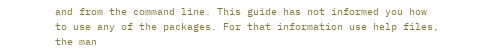and from the command line. This guide has not informed you how to use any of the packages. For that information use help files, the man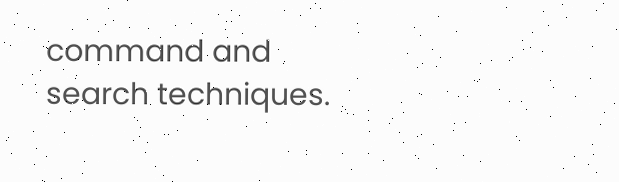command and search techniques.